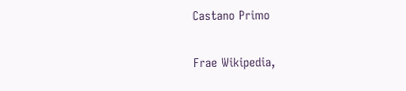Castano Primo

Frae Wikipedia,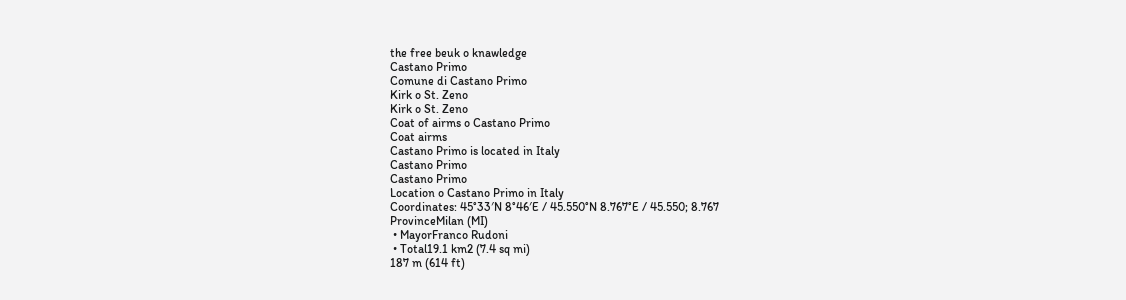the free beuk o knawledge
Castano Primo
Comune di Castano Primo
Kirk o St. Zeno
Kirk o St. Zeno
Coat of airms o Castano Primo
Coat airms
Castano Primo is located in Italy
Castano Primo
Castano Primo
Location o Castano Primo in Italy
Coordinates: 45°33′N 8°46′E / 45.550°N 8.767°E / 45.550; 8.767
ProvinceMilan (MI)
 • MayorFranco Rudoni
 • Total19.1 km2 (7.4 sq mi)
187 m (614 ft)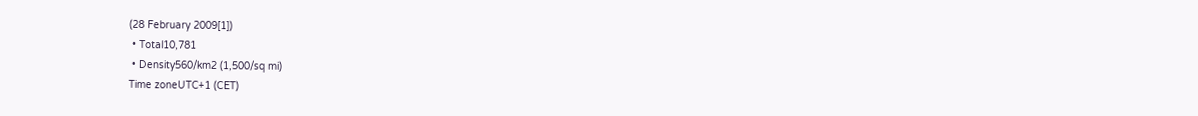(28 February 2009[1])
 • Total10,781
 • Density560/km2 (1,500/sq mi)
Time zoneUTC+1 (CET)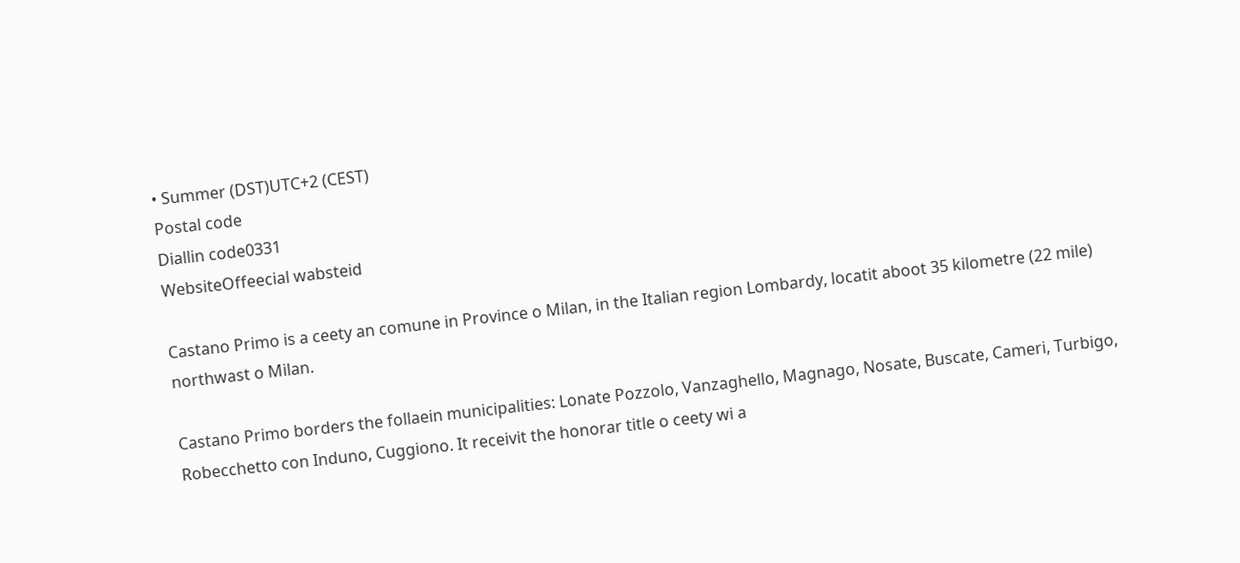• Summer (DST)UTC+2 (CEST)
Postal code
Diallin code0331
WebsiteOffeecial wabsteid

Castano Primo is a ceety an comune in Province o Milan, in the Italian region Lombardy, locatit aboot 35 kilometre (22 mile) northwast o Milan.

Castano Primo borders the follaein municipalities: Lonate Pozzolo, Vanzaghello, Magnago, Nosate, Buscate, Cameri, Turbigo, Robecchetto con Induno, Cuggiono. It receivit the honorar title o ceety wi a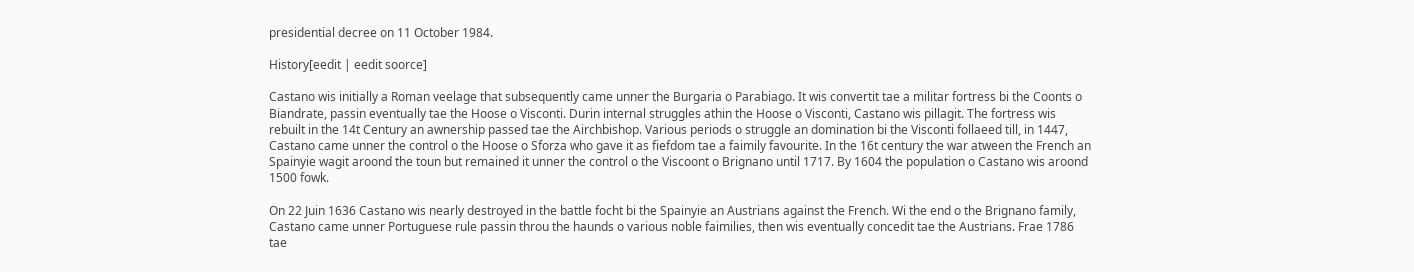presidential decree on 11 October 1984.

History[eedit | eedit soorce]

Castano wis initially a Roman veelage that subsequently came unner the Burgaria o Parabiago. It wis convertit tae a militar fortress bi the Coonts o Biandrate, passin eventually tae the Hoose o Visconti. Durin internal struggles athin the Hoose o Visconti, Castano wis pillagit. The fortress wis rebuilt in the 14t Century an awnership passed tae the Airchbishop. Various periods o struggle an domination bi the Visconti follaeed till, in 1447, Castano came unner the control o the Hoose o Sforza who gave it as fiefdom tae a faimily favourite. In the 16t century the war atween the French an Spainyie wagit aroond the toun but remained it unner the control o the Viscoont o Brignano until 1717. By 1604 the population o Castano wis aroond 1500 fowk.

On 22 Juin 1636 Castano wis nearly destroyed in the battle focht bi the Spainyie an Austrians against the French. Wi the end o the Brignano family, Castano came unner Portuguese rule passin throu the haunds o various noble faimilies, then wis eventually concedit tae the Austrians. Frae 1786 tae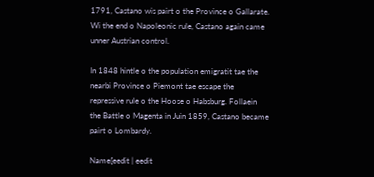1791, Castano wis pairt o the Province o Gallarate. Wi the end o Napoleonic rule, Castano again came unner Austrian control.

In 1848 hintle o the population emigratit tae the nearbi Province o Piemont tae escape the repressive rule o the Hoose o Habsburg. Follaein the Battle o Magenta in Juin 1859, Castano became pairt o Lombardy.

Name[eedit | eedit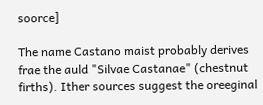soorce]

The name Castano maist probably derives frae the auld "Silvae Castanae" (chestnut firths). Ither sources suggest the oreeginal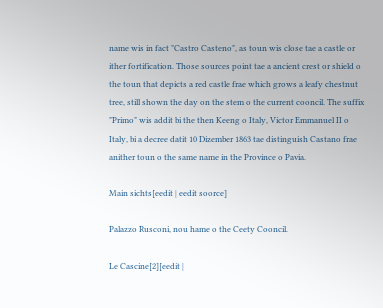name wis in fact "Castro Casteno", as toun wis close tae a castle or ither fortification. Those sources point tae a ancient crest or shield o the toun that depicts a red castle frae which grows a leafy chestnut tree, still shown the day on the stem o the current cooncil. The suffix "Primo" wis addit bi the then Keeng o Italy, Victor Emmanuel II o Italy, bi a decree datit 10 Dizember 1863 tae distinguish Castano frae anither toun o the same name in the Province o Pavia.

Main sichts[eedit | eedit soorce]

Palazzo Rusconi, nou hame o the Ceety Cooncil.

Le Cascine[2][eedit |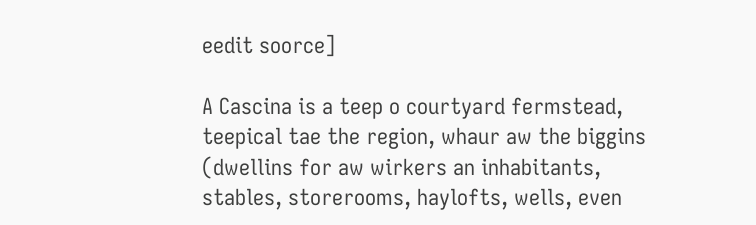eedit soorce]

A Cascina is a teep o courtyard fermstead, teepical tae the region, whaur aw the biggins (dwellins for aw wirkers an inhabitants, stables, storerooms, haylofts, wells, even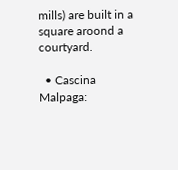mills) are built in a square aroond a courtyard.

  • Cascina Malpaga: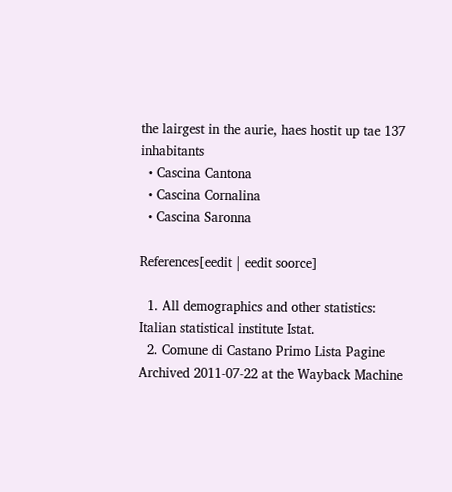the lairgest in the aurie, haes hostit up tae 137 inhabitants
  • Cascina Cantona
  • Cascina Cornalina
  • Cascina Saronna

References[eedit | eedit soorce]

  1. All demographics and other statistics: Italian statistical institute Istat.
  2. Comune di Castano Primo Lista Pagine Archived 2011-07-22 at the Wayback Machine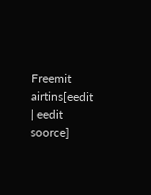Freemit airtins[eedit | eedit soorce]